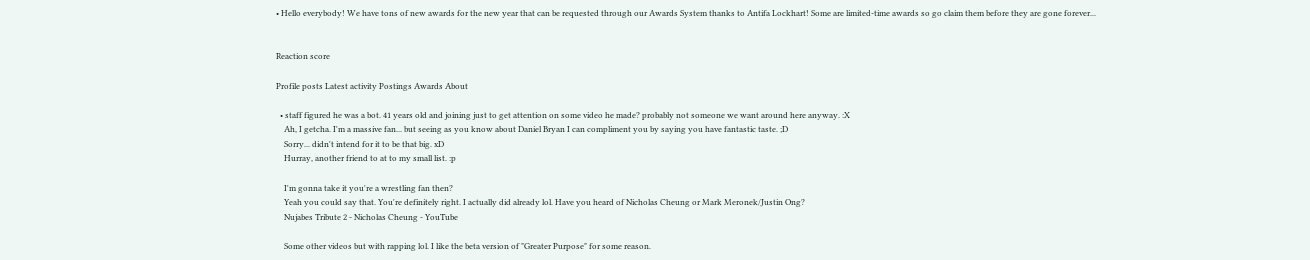• Hello everybody! We have tons of new awards for the new year that can be requested through our Awards System thanks to Antifa Lockhart! Some are limited-time awards so go claim them before they are gone forever...


Reaction score

Profile posts Latest activity Postings Awards About

  • staff figured he was a bot. 41 years old and joining just to get attention on some video he made? probably not someone we want around here anyway. :X
    Ah, I getcha. I'm a massive fan... but seeing as you know about Daniel Bryan I can compliment you by saying you have fantastic taste. ;D
    Sorry... didn't intend for it to be that big. xD
    Hurray, another friend to at to my small list. :p

    I'm gonna take it you're a wrestling fan then?
    Yeah you could say that. You're definitely right. I actually did already lol. Have you heard of Nicholas Cheung or Mark Meronek/Justin Ong?
    Nujabes Tribute 2 - Nicholas Cheung - YouTube

    Some other videos but with rapping lol. I like the beta version of "Greater Purpose" for some reason.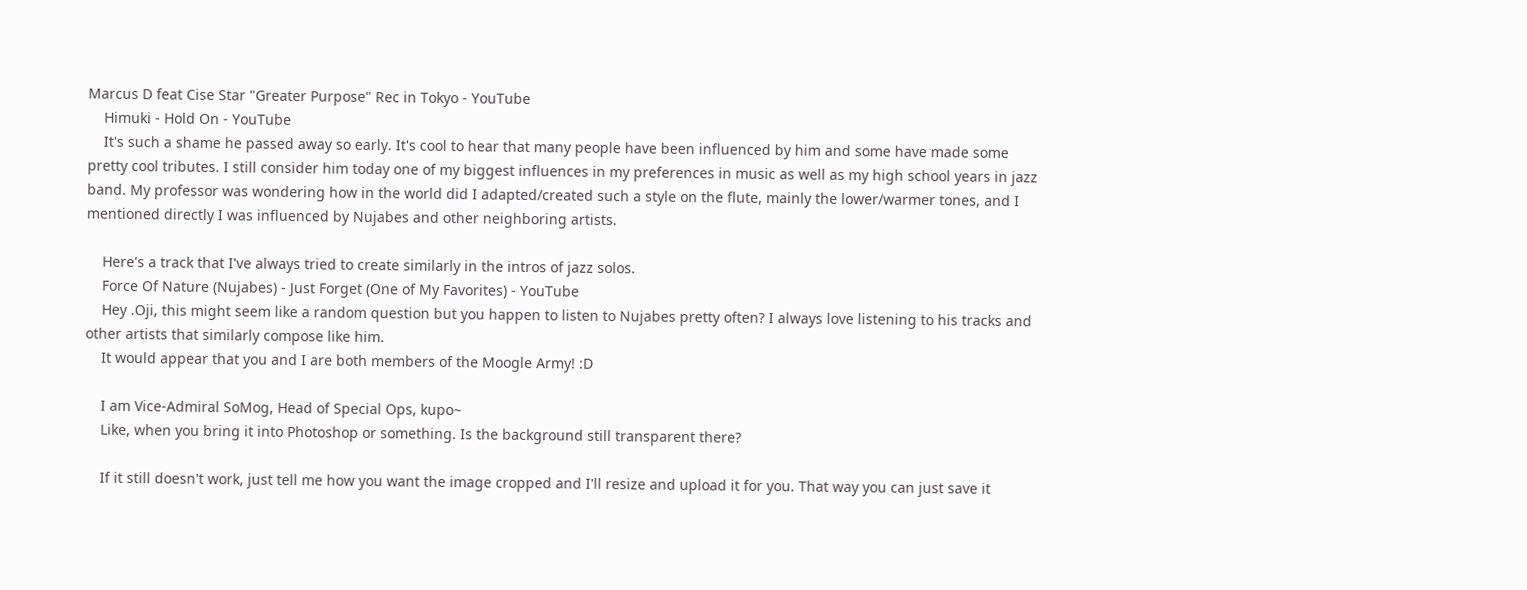Marcus D feat Cise Star "Greater Purpose" Rec in Tokyo - YouTube
    Himuki - Hold On - YouTube
    It's such a shame he passed away so early. It's cool to hear that many people have been influenced by him and some have made some pretty cool tributes. I still consider him today one of my biggest influences in my preferences in music as well as my high school years in jazz band. My professor was wondering how in the world did I adapted/created such a style on the flute, mainly the lower/warmer tones, and I mentioned directly I was influenced by Nujabes and other neighboring artists.

    Here's a track that I've always tried to create similarly in the intros of jazz solos.
    Force Of Nature (Nujabes) - Just Forget (One of My Favorites) - YouTube
    Hey .Oji, this might seem like a random question but you happen to listen to Nujabes pretty often? I always love listening to his tracks and other artists that similarly compose like him.
    It would appear that you and I are both members of the Moogle Army! :D

    I am Vice-Admiral SoMog, Head of Special Ops, kupo~
    Like, when you bring it into Photoshop or something. Is the background still transparent there?

    If it still doesn't work, just tell me how you want the image cropped and I'll resize and upload it for you. That way you can just save it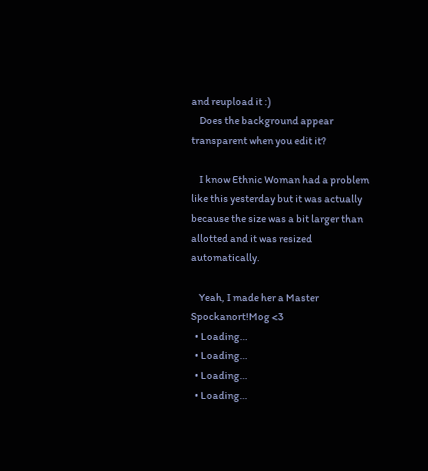and reupload it :)
    Does the background appear transparent when you edit it?

    I know Ethnic Woman had a problem like this yesterday but it was actually because the size was a bit larger than allotted and it was resized automatically.

    Yeah, I made her a Master Spockanort!Mog <3
  • Loading…
  • Loading…
  • Loading…
  • Loading…